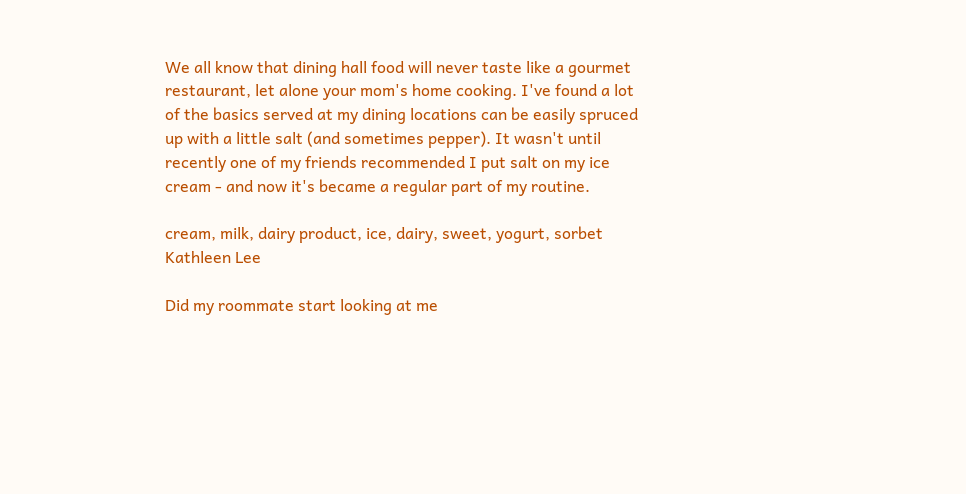We all know that dining hall food will never taste like a gourmet restaurant, let alone your mom's home cooking. I've found a lot of the basics served at my dining locations can be easily spruced up with a little salt (and sometimes pepper). It wasn't until recently one of my friends recommended I put salt on my ice cream - and now it's became a regular part of my routine.

cream, milk, dairy product, ice, dairy, sweet, yogurt, sorbet
Kathleen Lee

Did my roommate start looking at me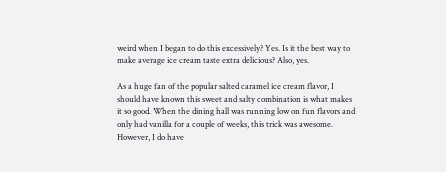weird when I began to do this excessively? Yes. Is it the best way to make average ice cream taste extra delicious? Also, yes.

As a huge fan of the popular salted caramel ice cream flavor, I should have known this sweet and salty combination is what makes it so good. When the dining hall was running low on fun flavors and only had vanilla for a couple of weeks, this trick was awesome. However, I do have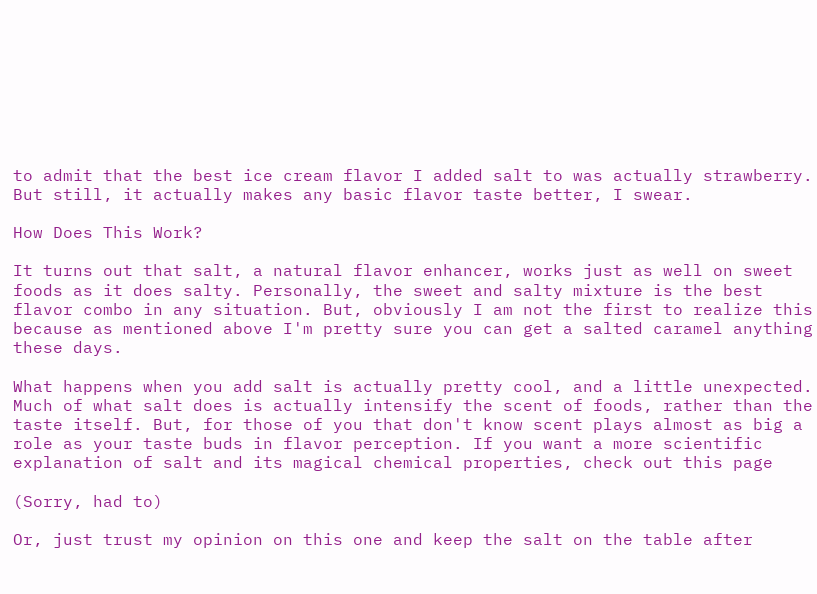to admit that the best ice cream flavor I added salt to was actually strawberry. But still, it actually makes any basic flavor taste better, I swear.

How Does This Work?

It turns out that salt, a natural flavor enhancer, works just as well on sweet foods as it does salty. Personally, the sweet and salty mixture is the best flavor combo in any situation. But, obviously I am not the first to realize this because as mentioned above I'm pretty sure you can get a salted caramel anything these days.

What happens when you add salt is actually pretty cool, and a little unexpected. Much of what salt does is actually intensify the scent of foods, rather than the taste itself. But, for those of you that don't know scent plays almost as big a role as your taste buds in flavor perception. If you want a more scientific explanation of salt and its magical chemical properties, check out this page

(Sorry, had to)

Or, just trust my opinion on this one and keep the salt on the table after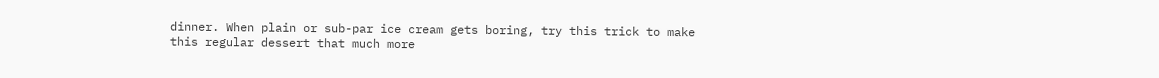dinner. When plain or sub-par ice cream gets boring, try this trick to make this regular dessert that much more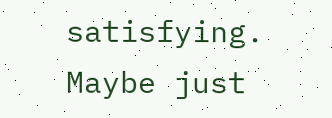satisfying. Maybe just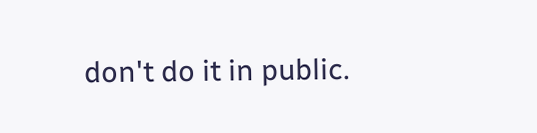don't do it in public.